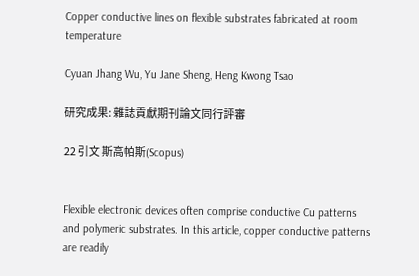Copper conductive lines on flexible substrates fabricated at room temperature

Cyuan Jhang Wu, Yu Jane Sheng, Heng Kwong Tsao

研究成果: 雜誌貢獻期刊論文同行評審

22 引文 斯高帕斯(Scopus)


Flexible electronic devices often comprise conductive Cu patterns and polymeric substrates. In this article, copper conductive patterns are readily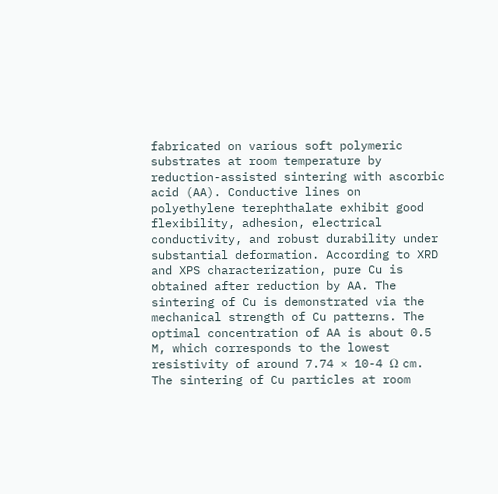fabricated on various soft polymeric substrates at room temperature by reduction-assisted sintering with ascorbic acid (AA). Conductive lines on polyethylene terephthalate exhibit good flexibility, adhesion, electrical conductivity, and robust durability under substantial deformation. According to XRD and XPS characterization, pure Cu is obtained after reduction by AA. The sintering of Cu is demonstrated via the mechanical strength of Cu patterns. The optimal concentration of AA is about 0.5 M, which corresponds to the lowest resistivity of around 7.74 × 10-4 Ω cm. The sintering of Cu particles at room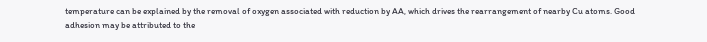temperature can be explained by the removal of oxygen associated with reduction by AA, which drives the rearrangement of nearby Cu atoms. Good adhesion may be attributed to the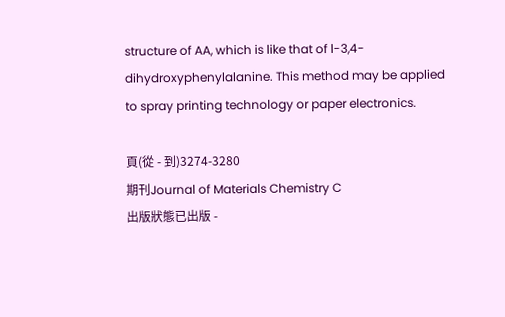structure of AA, which is like that of l-3,4-dihydroxyphenylalanine. This method may be applied to spray printing technology or paper electronics.

頁(從 - 到)3274-3280
期刊Journal of Materials Chemistry C
出版狀態已出版 -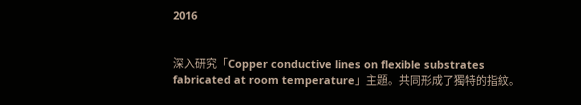2016


深入研究「Copper conductive lines on flexible substrates fabricated at room temperature」主題。共同形成了獨特的指紋。